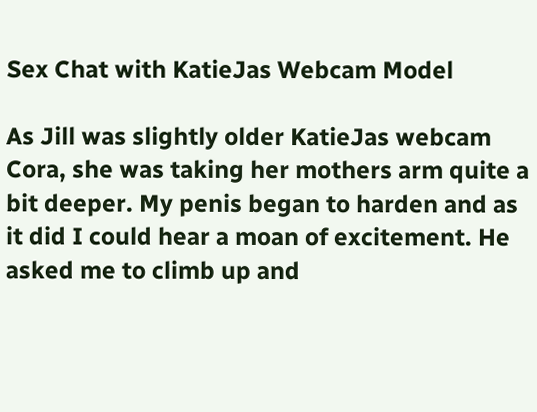Sex Chat with KatieJas Webcam Model

As Jill was slightly older KatieJas webcam Cora, she was taking her mothers arm quite a bit deeper. My penis began to harden and as it did I could hear a moan of excitement. He asked me to climb up and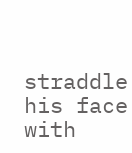straddle his face with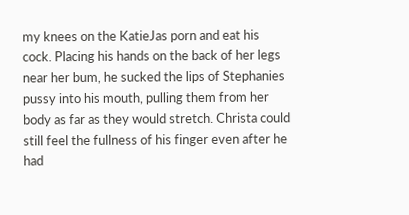my knees on the KatieJas porn and eat his cock. Placing his hands on the back of her legs near her bum, he sucked the lips of Stephanies pussy into his mouth, pulling them from her body as far as they would stretch. Christa could still feel the fullness of his finger even after he had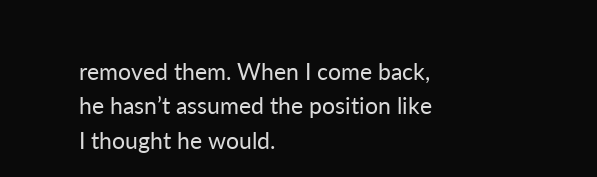removed them. When I come back, he hasn’t assumed the position like I thought he would.